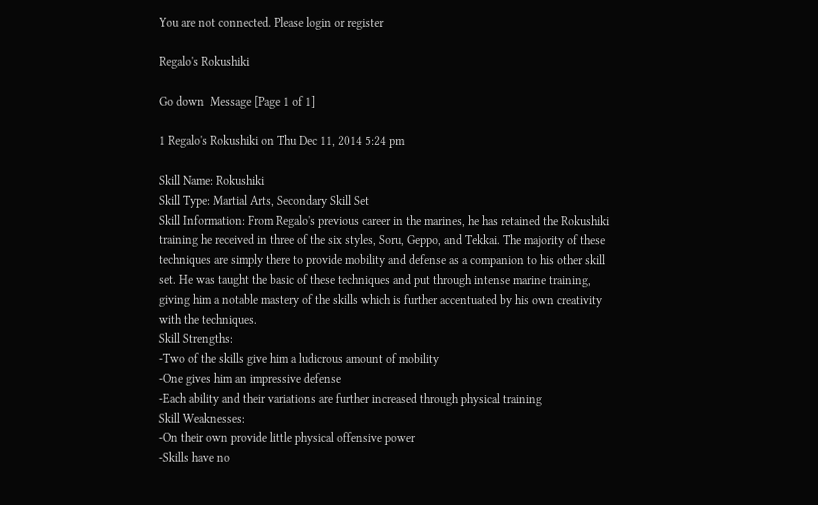You are not connected. Please login or register

Regalo's Rokushiki

Go down  Message [Page 1 of 1]

1 Regalo's Rokushiki on Thu Dec 11, 2014 5:24 pm

Skill Name: Rokushiki
Skill Type: Martial Arts, Secondary Skill Set
Skill Information: From Regalo's previous career in the marines, he has retained the Rokushiki training he received in three of the six styles, Soru, Geppo, and Tekkai. The majority of these techniques are simply there to provide mobility and defense as a companion to his other skill set. He was taught the basic of these techniques and put through intense marine training, giving him a notable mastery of the skills which is further accentuated by his own creativity with the techniques.
Skill Strengths:
-Two of the skills give him a ludicrous amount of mobility
-One gives him an impressive defense
-Each ability and their variations are further increased through physical training
Skill Weaknesses:
-On their own provide little physical offensive power
-Skills have no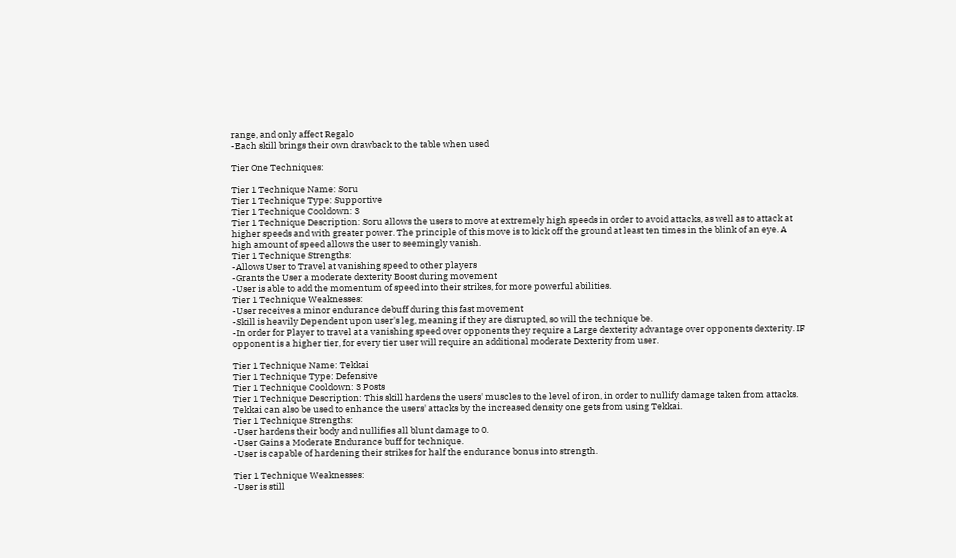range, and only affect Regalo
-Each skill brings their own drawback to the table when used

Tier One Techniques:

Tier 1 Technique Name: Soru
Tier 1 Technique Type: Supportive
Tier 1 Technique Cooldown: 3
Tier 1 Technique Description: Soru allows the users to move at extremely high speeds in order to avoid attacks, as well as to attack at higher speeds and with greater power. The principle of this move is to kick off the ground at least ten times in the blink of an eye. A high amount of speed allows the user to seemingly vanish.
Tier 1 Technique Strengths:
-Allows User to Travel at vanishing speed to other players
-Grants the User a moderate dexterity Boost during movement
-User is able to add the momentum of speed into their strikes, for more powerful abilities.
Tier 1 Technique Weaknesses:
-User receives a minor endurance debuff during this fast movement
-Skill is heavily Dependent upon user's leg, meaning if they are disrupted, so will the technique be.
-In order for Player to travel at a vanishing speed over opponents they require a Large dexterity advantage over opponents dexterity. IF opponent is a higher tier, for every tier user will require an additional moderate Dexterity from user.

Tier 1 Technique Name: Tekkai
Tier 1 Technique Type: Defensive
Tier 1 Technique Cooldown: 3 Posts
Tier 1 Technique Description: This skill hardens the users' muscles to the level of iron, in order to nullify damage taken from attacks. Tekkai can also be used to enhance the users' attacks by the increased density one gets from using Tekkai.
Tier 1 Technique Strengths:
-User hardens their body and nullifies all blunt damage to 0.
-User Gains a Moderate Endurance buff for technique.
-User is capable of hardening their strikes for half the endurance bonus into strength.

Tier 1 Technique Weaknesses:
-User is still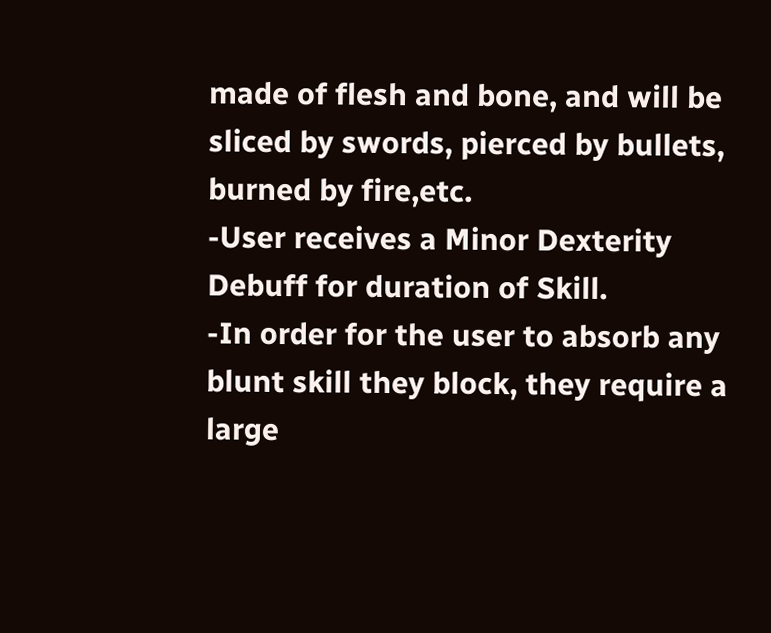made of flesh and bone, and will be sliced by swords, pierced by bullets, burned by fire,etc.
-User receives a Minor Dexterity Debuff for duration of Skill.
-In order for the user to absorb any blunt skill they block, they require a large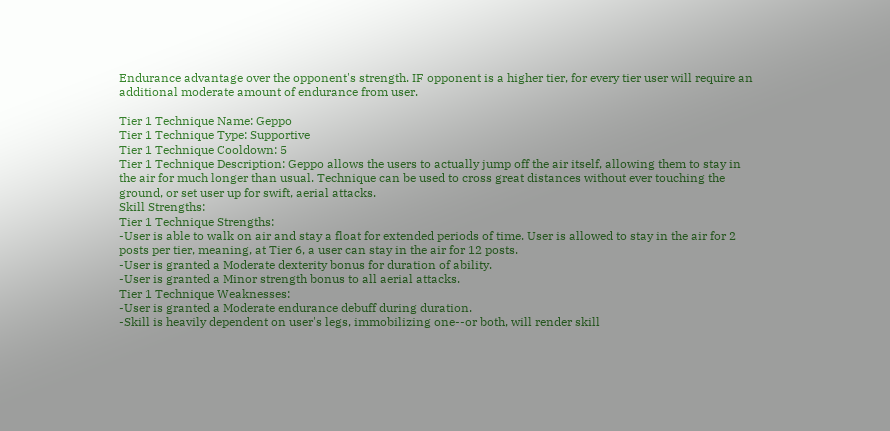Endurance advantage over the opponent's strength. IF opponent is a higher tier, for every tier user will require an additional moderate amount of endurance from user.

Tier 1 Technique Name: Geppo
Tier 1 Technique Type: Supportive
Tier 1 Technique Cooldown: 5
Tier 1 Technique Description: Geppo allows the users to actually jump off the air itself, allowing them to stay in the air for much longer than usual. Technique can be used to cross great distances without ever touching the ground, or set user up for swift, aerial attacks.
Skill Strengths:
Tier 1 Technique Strengths:
-User is able to walk on air and stay a float for extended periods of time. User is allowed to stay in the air for 2 posts per tier, meaning, at Tier 6, a user can stay in the air for 12 posts.
-User is granted a Moderate dexterity bonus for duration of ability.
-User is granted a Minor strength bonus to all aerial attacks.
Tier 1 Technique Weaknesses:
-User is granted a Moderate endurance debuff during duration.
-Skill is heavily dependent on user's legs, immobilizing one--or both, will render skill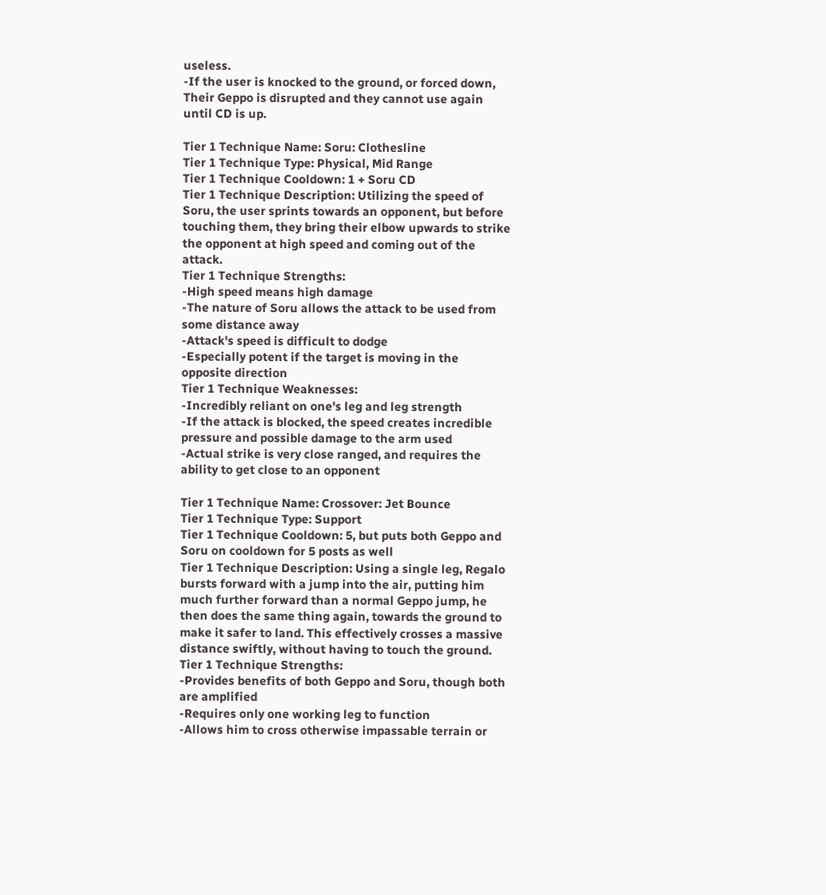useless.
-If the user is knocked to the ground, or forced down, Their Geppo is disrupted and they cannot use again until CD is up.

Tier 1 Technique Name: Soru: Clothesline
Tier 1 Technique Type: Physical, Mid Range
Tier 1 Technique Cooldown: 1 + Soru CD
Tier 1 Technique Description: Utilizing the speed of Soru, the user sprints towards an opponent, but before touching them, they bring their elbow upwards to strike the opponent at high speed and coming out of the attack.
Tier 1 Technique Strengths:
-High speed means high damage
-The nature of Soru allows the attack to be used from some distance away
-Attack's speed is difficult to dodge
-Especially potent if the target is moving in the opposite direction
Tier 1 Technique Weaknesses:
-Incredibly reliant on one's leg and leg strength
-If the attack is blocked, the speed creates incredible pressure and possible damage to the arm used
-Actual strike is very close ranged, and requires the ability to get close to an opponent

Tier 1 Technique Name: Crossover: Jet Bounce
Tier 1 Technique Type: Support
Tier 1 Technique Cooldown: 5, but puts both Geppo and Soru on cooldown for 5 posts as well
Tier 1 Technique Description: Using a single leg, Regalo bursts forward with a jump into the air, putting him much further forward than a normal Geppo jump, he then does the same thing again, towards the ground to make it safer to land. This effectively crosses a massive distance swiftly, without having to touch the ground.
Tier 1 Technique Strengths:
-Provides benefits of both Geppo and Soru, though both are amplified
-Requires only one working leg to function
-Allows him to cross otherwise impassable terrain or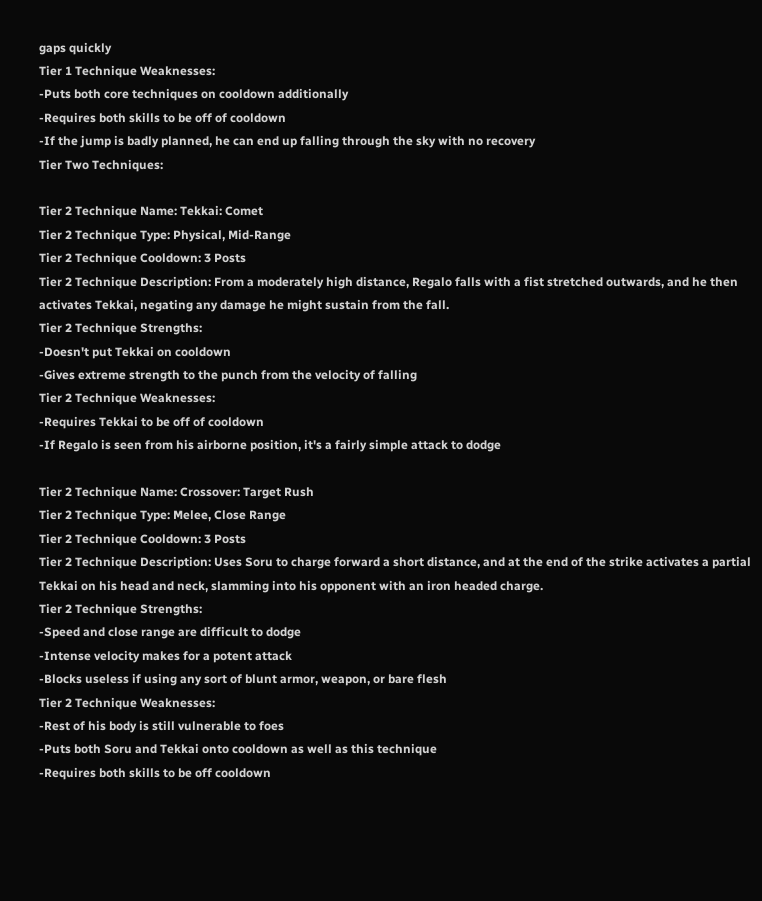gaps quickly
Tier 1 Technique Weaknesses:
-Puts both core techniques on cooldown additionally
-Requires both skills to be off of cooldown
-If the jump is badly planned, he can end up falling through the sky with no recovery
Tier Two Techniques:

Tier 2 Technique Name: Tekkai: Comet
Tier 2 Technique Type: Physical, Mid-Range
Tier 2 Technique Cooldown: 3 Posts
Tier 2 Technique Description: From a moderately high distance, Regalo falls with a fist stretched outwards, and he then activates Tekkai, negating any damage he might sustain from the fall.
Tier 2 Technique Strengths:
-Doesn't put Tekkai on cooldown
-Gives extreme strength to the punch from the velocity of falling
Tier 2 Technique Weaknesses:
-Requires Tekkai to be off of cooldown
-If Regalo is seen from his airborne position, it's a fairly simple attack to dodge

Tier 2 Technique Name: Crossover: Target Rush
Tier 2 Technique Type: Melee, Close Range
Tier 2 Technique Cooldown: 3 Posts
Tier 2 Technique Description: Uses Soru to charge forward a short distance, and at the end of the strike activates a partial Tekkai on his head and neck, slamming into his opponent with an iron headed charge.
Tier 2 Technique Strengths:
-Speed and close range are difficult to dodge
-Intense velocity makes for a potent attack
-Blocks useless if using any sort of blunt armor, weapon, or bare flesh
Tier 2 Technique Weaknesses:
-Rest of his body is still vulnerable to foes
-Puts both Soru and Tekkai onto cooldown as well as this technique
-Requires both skills to be off cooldown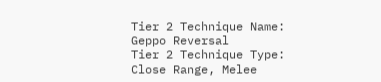Tier 2 Technique Name: Geppo Reversal
Tier 2 Technique Type: Close Range, Melee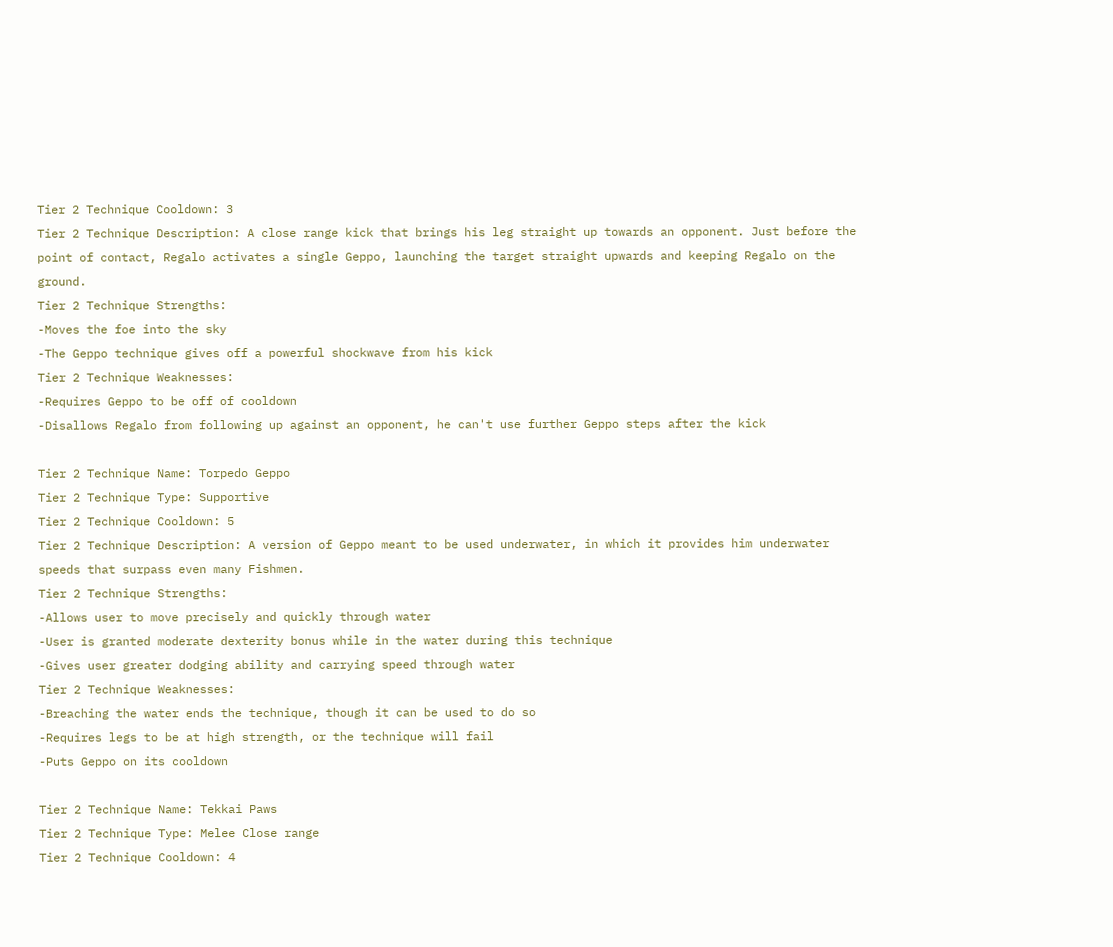Tier 2 Technique Cooldown: 3
Tier 2 Technique Description: A close range kick that brings his leg straight up towards an opponent. Just before the point of contact, Regalo activates a single Geppo, launching the target straight upwards and keeping Regalo on the ground.
Tier 2 Technique Strengths:
-Moves the foe into the sky
-The Geppo technique gives off a powerful shockwave from his kick
Tier 2 Technique Weaknesses:
-Requires Geppo to be off of cooldown
-Disallows Regalo from following up against an opponent, he can't use further Geppo steps after the kick

Tier 2 Technique Name: Torpedo Geppo
Tier 2 Technique Type: Supportive
Tier 2 Technique Cooldown: 5
Tier 2 Technique Description: A version of Geppo meant to be used underwater, in which it provides him underwater speeds that surpass even many Fishmen.
Tier 2 Technique Strengths:
-Allows user to move precisely and quickly through water
-User is granted moderate dexterity bonus while in the water during this technique
-Gives user greater dodging ability and carrying speed through water
Tier 2 Technique Weaknesses:
-Breaching the water ends the technique, though it can be used to do so
-Requires legs to be at high strength, or the technique will fail
-Puts Geppo on its cooldown

Tier 2 Technique Name: Tekkai Paws
Tier 2 Technique Type: Melee Close range
Tier 2 Technique Cooldown: 4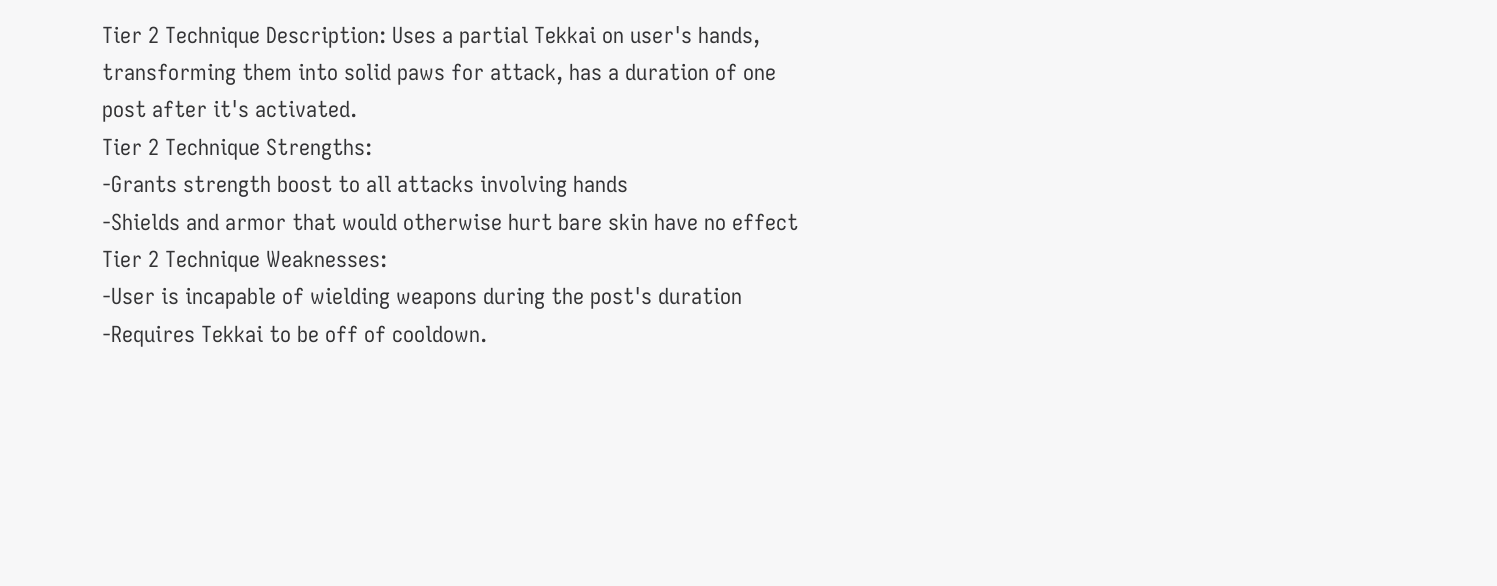Tier 2 Technique Description: Uses a partial Tekkai on user's hands, transforming them into solid paws for attack, has a duration of one post after it's activated.
Tier 2 Technique Strengths:
-Grants strength boost to all attacks involving hands
-Shields and armor that would otherwise hurt bare skin have no effect
Tier 2 Technique Weaknesses:
-User is incapable of wielding weapons during the post's duration
-Requires Tekkai to be off of cooldown.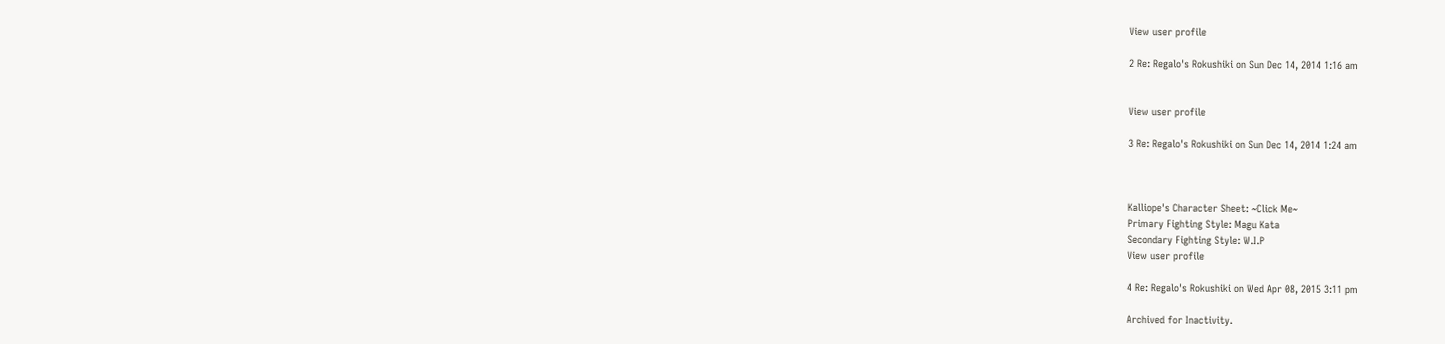View user profile

2 Re: Regalo's Rokushiki on Sun Dec 14, 2014 1:16 am


View user profile

3 Re: Regalo's Rokushiki on Sun Dec 14, 2014 1:24 am



Kalliope's Character Sheet: ~Click Me~
Primary Fighting Style: Magu Kata
Secondary Fighting Style: W.I.P
View user profile

4 Re: Regalo's Rokushiki on Wed Apr 08, 2015 3:11 pm

Archived for Inactivity.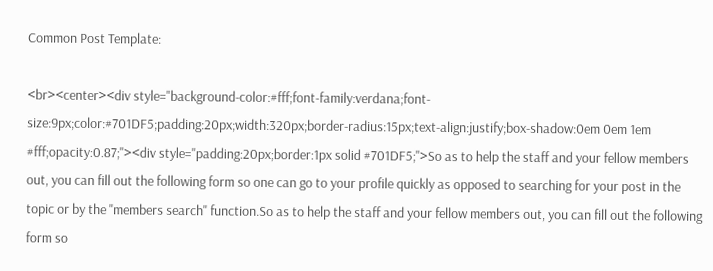Common Post Template:

<br><center><div style="background-color:#fff;font-family:verdana;font-size:9px;color:#701DF5;padding:20px;width:320px;border-radius:15px;text-align:justify;box-shadow:0em 0em 1em #fff;opacity:0.87;"><div style="padding:20px;border:1px solid #701DF5;">So as to help the staff and your fellow members out, you can fill out the following form so one can go to your profile quickly as opposed to searching for your post in the topic or by the "members search" function.So as to help the staff and your fellow members out, you can fill out the following form so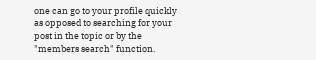one can go to your profile quickly as opposed to searching for your post in the topic or by the "members search" function.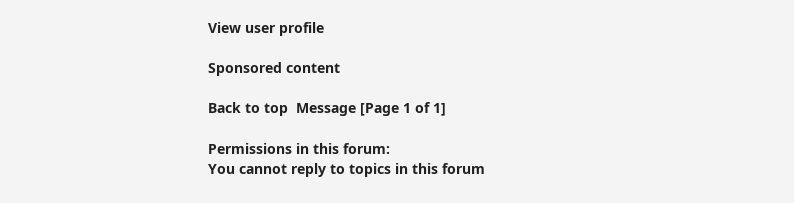View user profile

Sponsored content

Back to top  Message [Page 1 of 1]

Permissions in this forum:
You cannot reply to topics in this forum